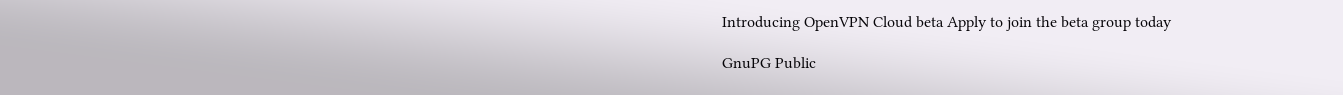Introducing OpenVPN Cloud beta Apply to join the beta group today

GnuPG Public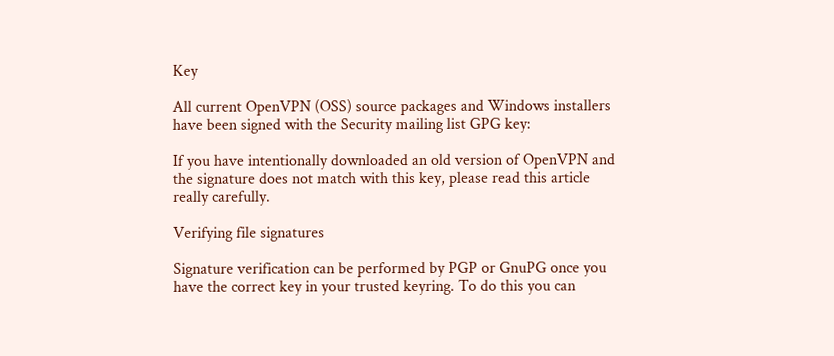Key

All current OpenVPN (OSS) source packages and Windows installers have been signed with the Security mailing list GPG key:

If you have intentionally downloaded an old version of OpenVPN and the signature does not match with this key, please read this article really carefully.

Verifying file signatures

Signature verification can be performed by PGP or GnuPG once you have the correct key in your trusted keyring. To do this you can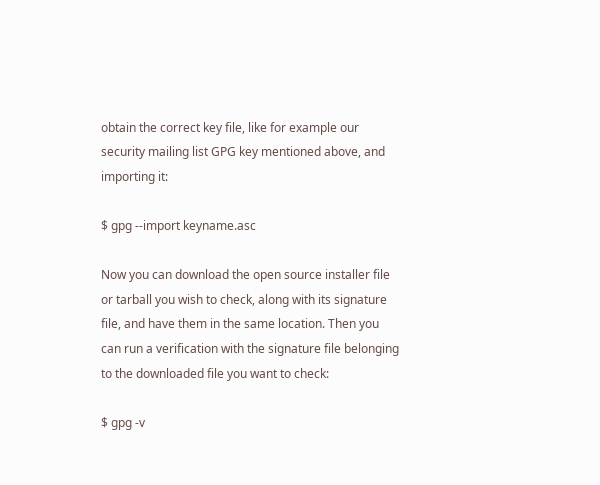obtain the correct key file, like for example our security mailing list GPG key mentioned above, and importing it:

$ gpg --import keyname.asc

Now you can download the open source installer file or tarball you wish to check, along with its signature file, and have them in the same location. Then you can run a verification with the signature file belonging to the downloaded file you want to check:

$ gpg -v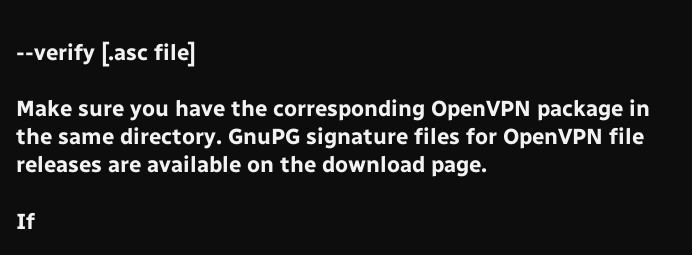--verify [.asc file]

Make sure you have the corresponding OpenVPN package in the same directory. GnuPG signature files for OpenVPN file releases are available on the download page.

If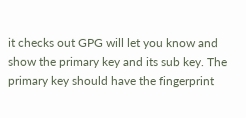it checks out GPG will let you know and show the primary key and its sub key. The primary key should have the fingerprint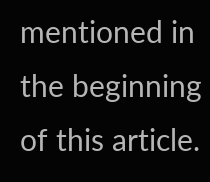mentioned in the beginning of this article.